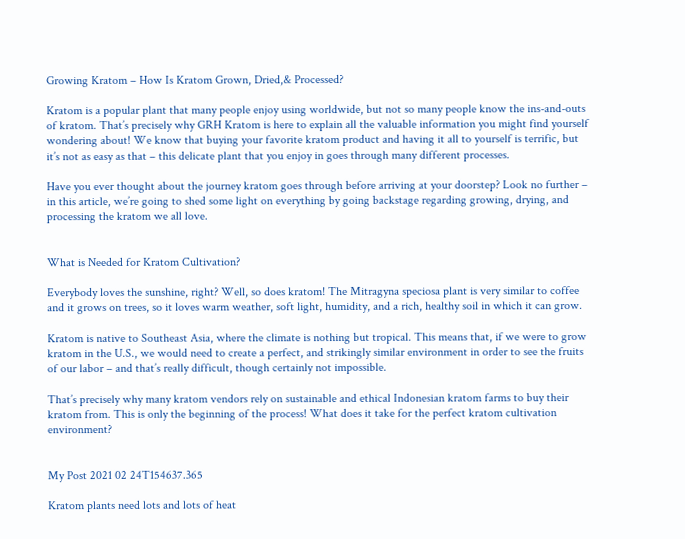Growing Kratom – How Is Kratom Grown, Dried,& Processed?

Kratom is a popular plant that many people enjoy using worldwide, but not so many people know the ins-and-outs of kratom. That’s precisely why GRH Kratom is here to explain all the valuable information you might find yourself wondering about! We know that buying your favorite kratom product and having it all to yourself is terrific, but it’s not as easy as that – this delicate plant that you enjoy in goes through many different processes.

Have you ever thought about the journey kratom goes through before arriving at your doorstep? Look no further – in this article, we’re going to shed some light on everything by going backstage regarding growing, drying, and processing the kratom we all love.


What is Needed for Kratom Cultivation?

Everybody loves the sunshine, right? Well, so does kratom! The Mitragyna speciosa plant is very similar to coffee and it grows on trees, so it loves warm weather, soft light, humidity, and a rich, healthy soil in which it can grow.

Kratom is native to Southeast Asia, where the climate is nothing but tropical. This means that, if we were to grow kratom in the U.S., we would need to create a perfect, and strikingly similar environment in order to see the fruits of our labor – and that’s really difficult, though certainly not impossible.

That’s precisely why many kratom vendors rely on sustainable and ethical Indonesian kratom farms to buy their kratom from. This is only the beginning of the process! What does it take for the perfect kratom cultivation environment?


My Post 2021 02 24T154637.365

Kratom plants need lots and lots of heat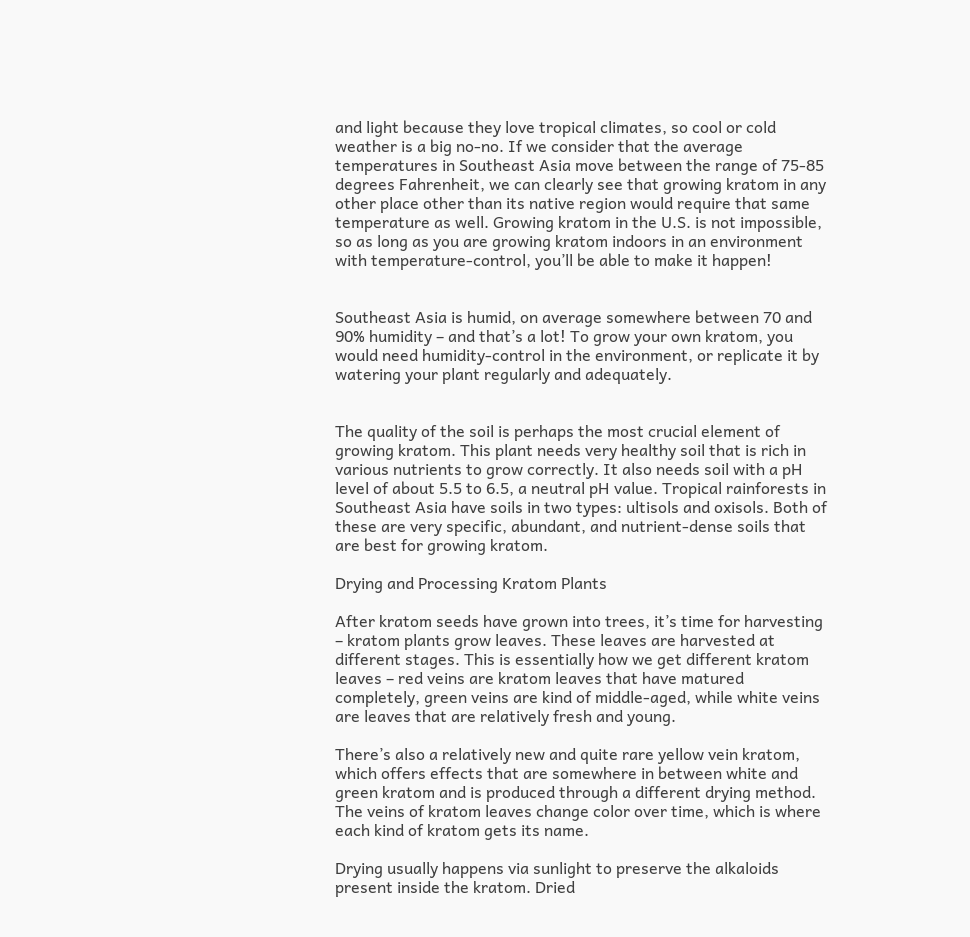and light because they love tropical climates, so cool or cold weather is a big no-no. If we consider that the average temperatures in Southeast Asia move between the range of 75-85 degrees Fahrenheit, we can clearly see that growing kratom in any other place other than its native region would require that same temperature as well. Growing kratom in the U.S. is not impossible, so as long as you are growing kratom indoors in an environment with temperature-control, you’ll be able to make it happen!


Southeast Asia is humid, on average somewhere between 70 and 90% humidity – and that’s a lot! To grow your own kratom, you would need humidity-control in the environment, or replicate it by watering your plant regularly and adequately.


The quality of the soil is perhaps the most crucial element of growing kratom. This plant needs very healthy soil that is rich in various nutrients to grow correctly. It also needs soil with a pH level of about 5.5 to 6.5, a neutral pH value. Tropical rainforests in Southeast Asia have soils in two types: ultisols and oxisols. Both of these are very specific, abundant, and nutrient-dense soils that are best for growing kratom.

Drying and Processing Kratom Plants

After kratom seeds have grown into trees, it’s time for harvesting – kratom plants grow leaves. These leaves are harvested at different stages. This is essentially how we get different kratom leaves – red veins are kratom leaves that have matured completely, green veins are kind of middle-aged, while white veins are leaves that are relatively fresh and young.

There’s also a relatively new and quite rare yellow vein kratom, which offers effects that are somewhere in between white and green kratom and is produced through a different drying method. The veins of kratom leaves change color over time, which is where each kind of kratom gets its name.

Drying usually happens via sunlight to preserve the alkaloids present inside the kratom. Dried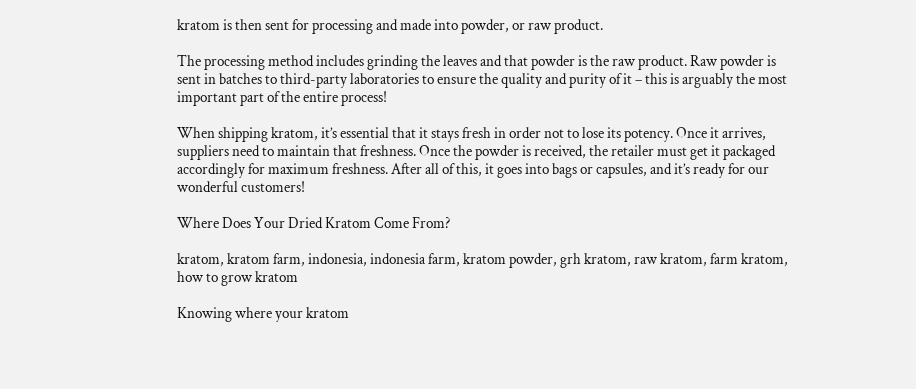kratom is then sent for processing and made into powder, or raw product.

The processing method includes grinding the leaves and that powder is the raw product. Raw powder is sent in batches to third-party laboratories to ensure the quality and purity of it – this is arguably the most important part of the entire process!

When shipping kratom, it’s essential that it stays fresh in order not to lose its potency. Once it arrives, suppliers need to maintain that freshness. Once the powder is received, the retailer must get it packaged accordingly for maximum freshness. After all of this, it goes into bags or capsules, and it’s ready for our wonderful customers!

Where Does Your Dried Kratom Come From?

kratom, kratom farm, indonesia, indonesia farm, kratom powder, grh kratom, raw kratom, farm kratom, how to grow kratom

Knowing where your kratom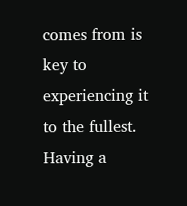comes from is key to experiencing it to the fullest. Having a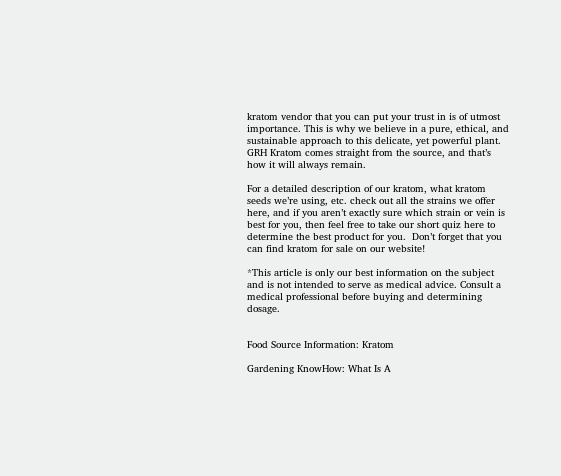kratom vendor that you can put your trust in is of utmost importance. This is why we believe in a pure, ethical, and sustainable approach to this delicate, yet powerful plant. GRH Kratom comes straight from the source, and that’s how it will always remain.

For a detailed description of our kratom, what kratom seeds we’re using, etc. check out all the strains we offer here, and if you aren’t exactly sure which strain or vein is best for you, then feel free to take our short quiz here to determine the best product for you.  Don’t forget that you can find kratom for sale on our website!

*This article is only our best information on the subject and is not intended to serve as medical advice. Consult a medical professional before buying and determining dosage.


Food Source Information: Kratom

Gardening KnowHow: What Is A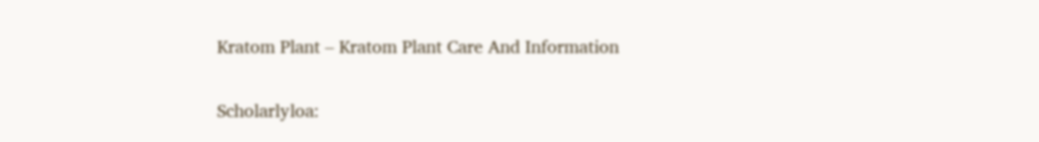Kratom Plant – Kratom Plant Care And Information

Scholarlyloa: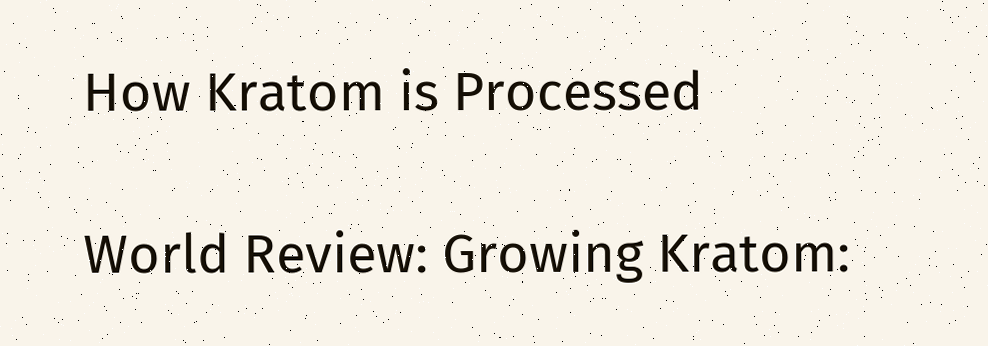How Kratom is Processed

World Review: Growing Kratom: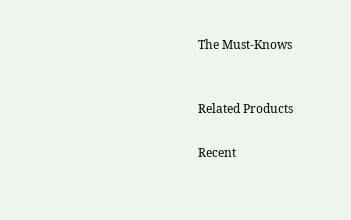The Must-Knows


Related Products

Recent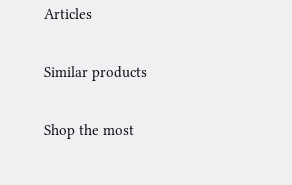Articles

Similar products

Shop the most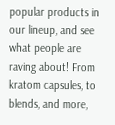popular products in our lineup, and see what people are raving about! From kratom capsules, to blends, and more,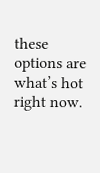these options are what’s hot right now.